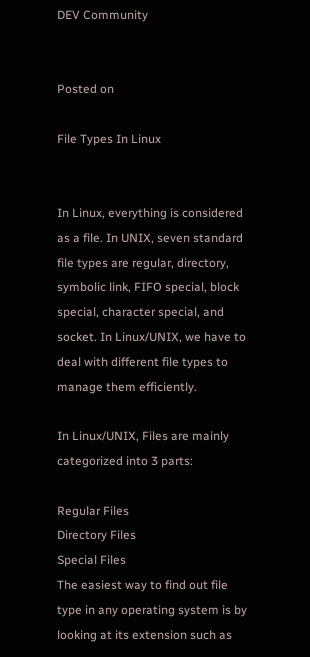DEV Community


Posted on

File Types In Linux


In Linux, everything is considered as a file. In UNIX, seven standard file types are regular, directory, symbolic link, FIFO special, block special, character special, and socket. In Linux/UNIX, we have to deal with different file types to manage them efficiently.

In Linux/UNIX, Files are mainly categorized into 3 parts:

Regular Files
Directory Files
Special Files
The easiest way to find out file type in any operating system is by looking at its extension such as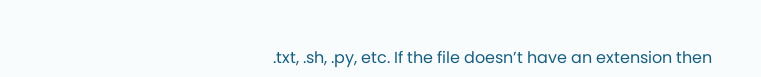.txt, .sh, .py, etc. If the file doesn’t have an extension then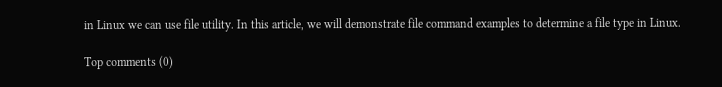in Linux we can use file utility. In this article, we will demonstrate file command examples to determine a file type in Linux.

Top comments (0)